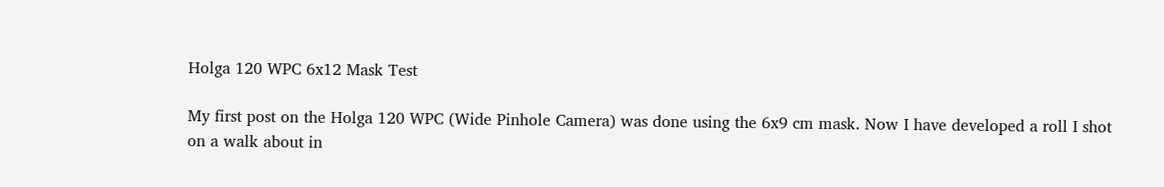Holga 120 WPC 6x12 Mask Test

My first post on the Holga 120 WPC (Wide Pinhole Camera) was done using the 6x9 cm mask. Now I have developed a roll I shot on a walk about in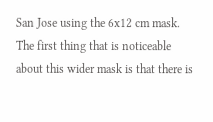San Jose using the 6x12 cm mask. The first thing that is noticeable about this wider mask is that there is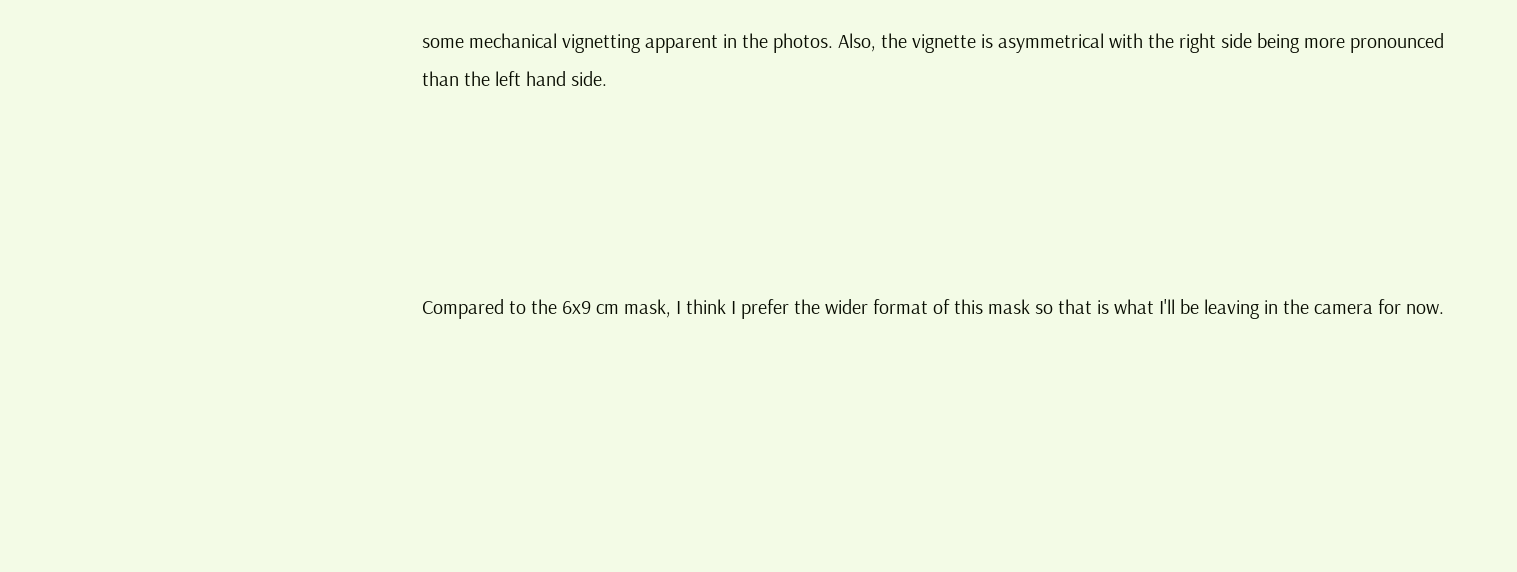some mechanical vignetting apparent in the photos. Also, the vignette is asymmetrical with the right side being more pronounced than the left hand side.





Compared to the 6x9 cm mask, I think I prefer the wider format of this mask so that is what I'll be leaving in the camera for now.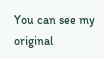You can see my original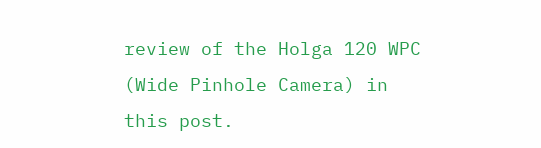review of the Holga 120 WPC (Wide Pinhole Camera) in this post.